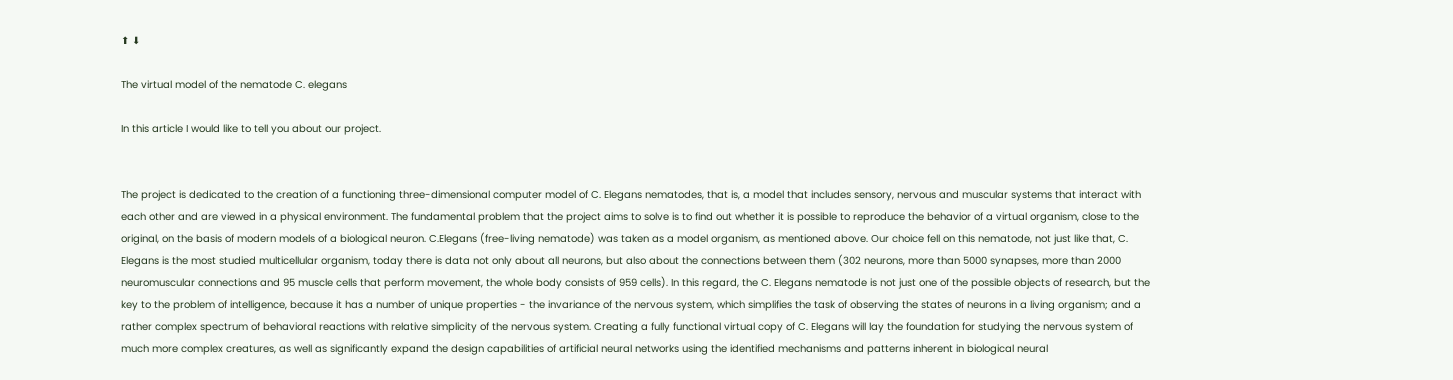⬆ ⬇

The virtual model of the nematode C. elegans

In this article I would like to tell you about our project.


The project is dedicated to the creation of a functioning three-dimensional computer model of C. Elegans nematodes, that is, a model that includes sensory, nervous and muscular systems that interact with each other and are viewed in a physical environment. The fundamental problem that the project aims to solve is to find out whether it is possible to reproduce the behavior of a virtual organism, close to the original, on the basis of modern models of a biological neuron. C.Elegans (free-living nematode) was taken as a model organism, as mentioned above. Our choice fell on this nematode, not just like that, C. Elegans is the most studied multicellular organism, today there is data not only about all neurons, but also about the connections between them (302 neurons, more than 5000 synapses, more than 2000 neuromuscular connections and 95 muscle cells that perform movement, the whole body consists of 959 cells). In this regard, the C. Elegans nematode is not just one of the possible objects of research, but the key to the problem of intelligence, because it has a number of unique properties - the invariance of the nervous system, which simplifies the task of observing the states of neurons in a living organism; and a rather complex spectrum of behavioral reactions with relative simplicity of the nervous system. Creating a fully functional virtual copy of C. Elegans will lay the foundation for studying the nervous system of much more complex creatures, as well as significantly expand the design capabilities of artificial neural networks using the identified mechanisms and patterns inherent in biological neural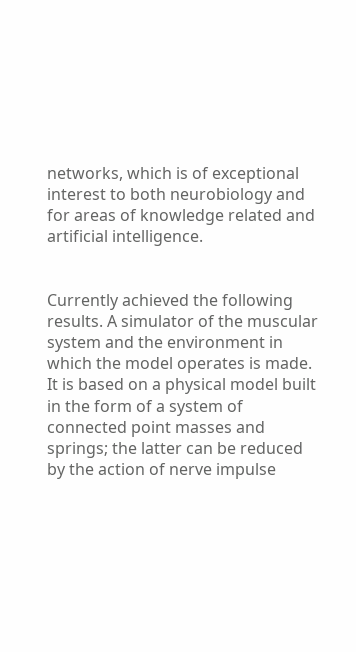networks, which is of exceptional interest to both neurobiology and for areas of knowledge related and artificial intelligence.


Currently achieved the following results. A simulator of the muscular system and the environment in which the model operates is made. It is based on a physical model built in the form of a system of connected point masses and springs; the latter can be reduced by the action of nerve impulse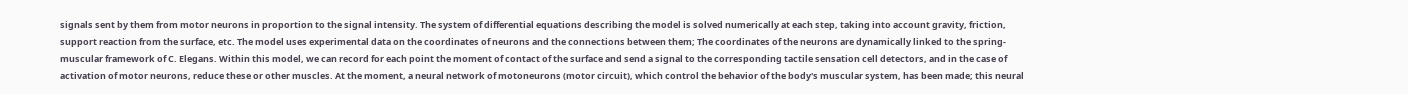signals sent by them from motor neurons in proportion to the signal intensity. The system of differential equations describing the model is solved numerically at each step, taking into account gravity, friction, support reaction from the surface, etc. The model uses experimental data on the coordinates of neurons and the connections between them; The coordinates of the neurons are dynamically linked to the spring-muscular framework of C. Elegans. Within this model, we can record for each point the moment of contact of the surface and send a signal to the corresponding tactile sensation cell detectors, and in the case of activation of motor neurons, reduce these or other muscles. At the moment, a neural network of motoneurons (motor circuit), which control the behavior of the body's muscular system, has been made; this neural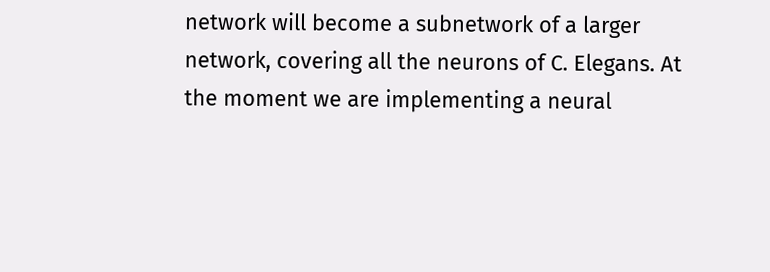network will become a subnetwork of a larger network, covering all the neurons of C. Elegans. At the moment we are implementing a neural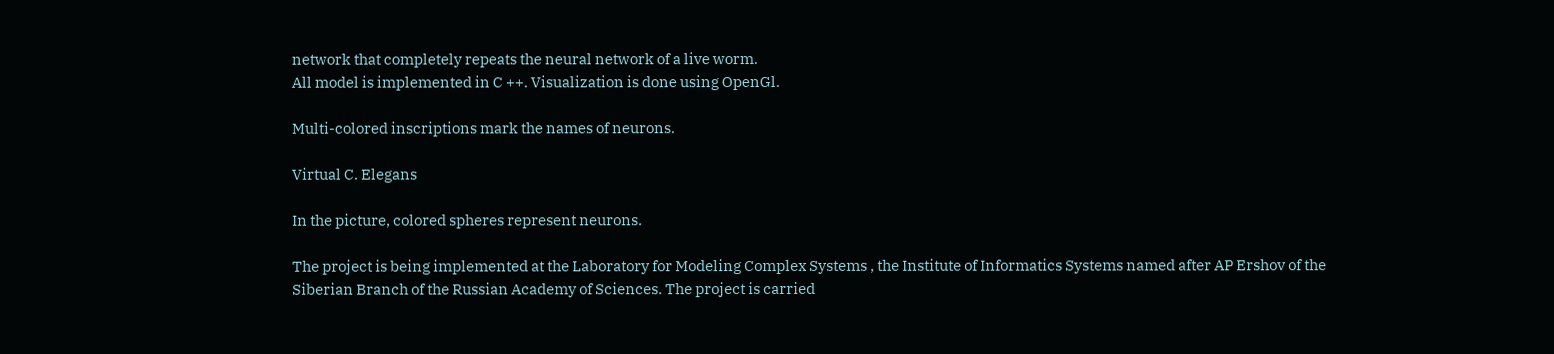network that completely repeats the neural network of a live worm.
All model is implemented in C ++. Visualization is done using OpenGl.

Multi-colored inscriptions mark the names of neurons.

Virtual C. Elegans

In the picture, colored spheres represent neurons.

The project is being implemented at the Laboratory for Modeling Complex Systems , the Institute of Informatics Systems named after AP Ershov of the Siberian Branch of the Russian Academy of Sciences. The project is carried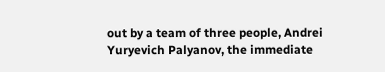out by a team of three people, Andrei Yuryevich Palyanov, the immediate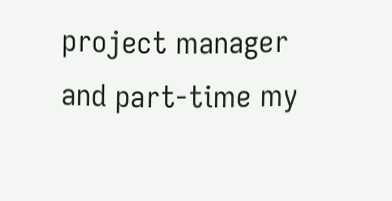project manager and part-time my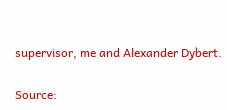supervisor, me and Alexander Dybert.

Source: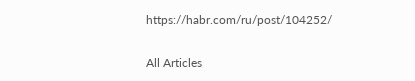https://habr.com/ru/post/104252/

All Articles